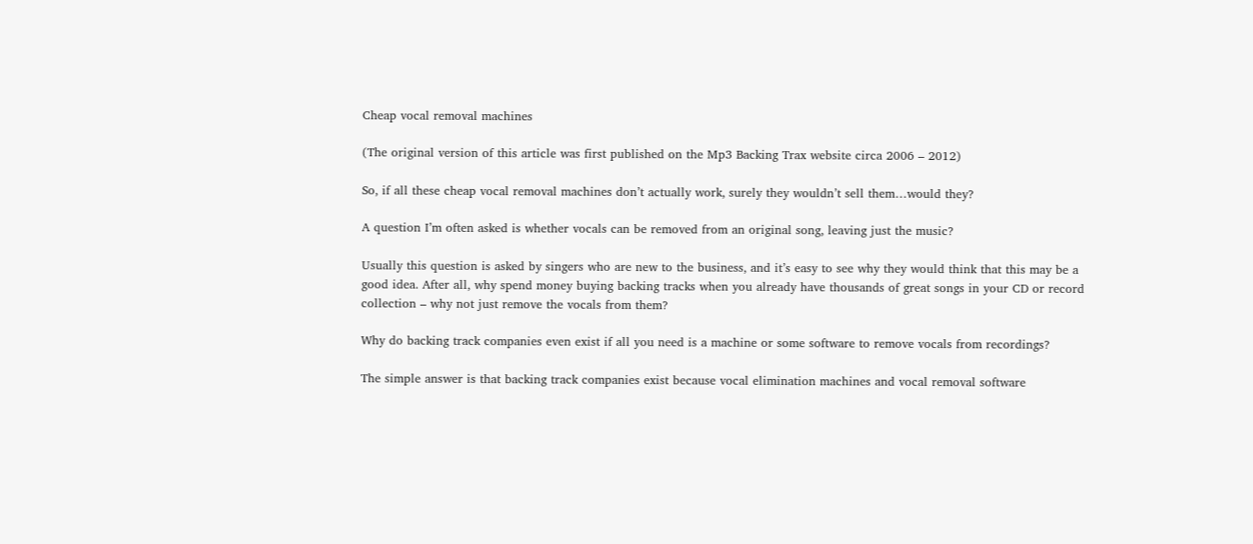Cheap vocal removal machines

(The original version of this article was first published on the Mp3 Backing Trax website circa 2006 – 2012)

So, if all these cheap vocal removal machines don’t actually work, surely they wouldn’t sell them…would they?

A question I’m often asked is whether vocals can be removed from an original song, leaving just the music?

Usually this question is asked by singers who are new to the business, and it’s easy to see why they would think that this may be a good idea. After all, why spend money buying backing tracks when you already have thousands of great songs in your CD or record collection – why not just remove the vocals from them?

Why do backing track companies even exist if all you need is a machine or some software to remove vocals from recordings?

The simple answer is that backing track companies exist because vocal elimination machines and vocal removal software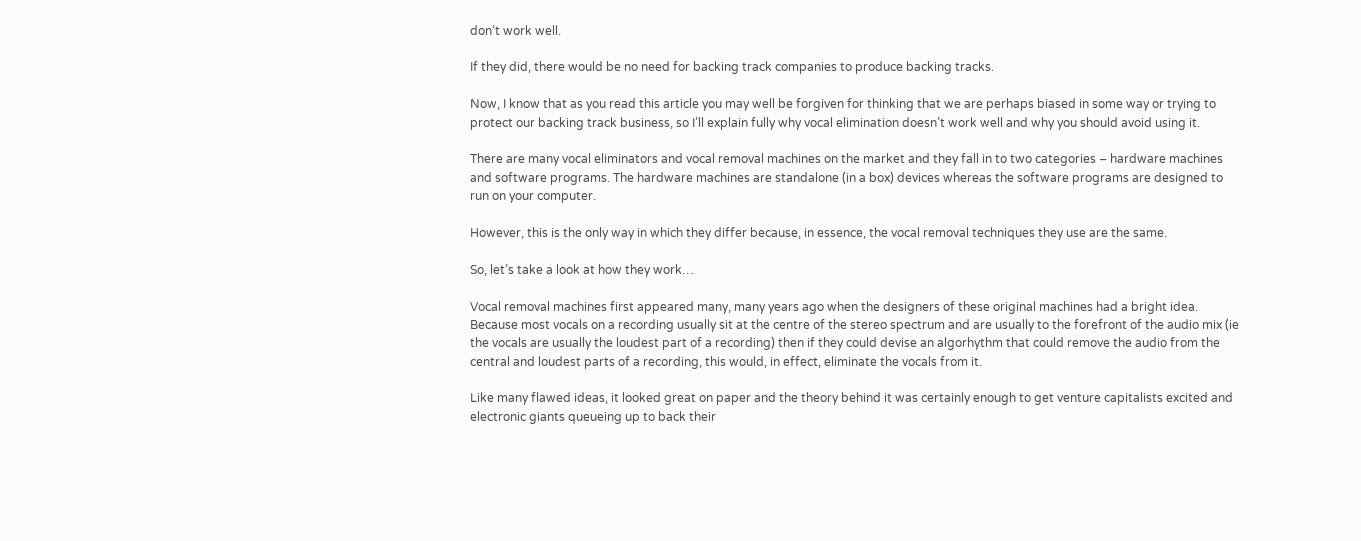don’t work well.

If they did, there would be no need for backing track companies to produce backing tracks.

Now, I know that as you read this article you may well be forgiven for thinking that we are perhaps biased in some way or trying to protect our backing track business, so I’ll explain fully why vocal elimination doesn’t work well and why you should avoid using it.

There are many vocal eliminators and vocal removal machines on the market and they fall in to two categories – hardware machines and software programs. The hardware machines are standalone (in a box) devices whereas the software programs are designed to run on your computer.

However, this is the only way in which they differ because, in essence, the vocal removal techniques they use are the same.

So, let’s take a look at how they work…

Vocal removal machines first appeared many, many years ago when the designers of these original machines had a bright idea. Because most vocals on a recording usually sit at the centre of the stereo spectrum and are usually to the forefront of the audio mix (ie the vocals are usually the loudest part of a recording) then if they could devise an algorhythm that could remove the audio from the central and loudest parts of a recording, this would, in effect, eliminate the vocals from it.

Like many flawed ideas, it looked great on paper and the theory behind it was certainly enough to get venture capitalists excited and electronic giants queueing up to back their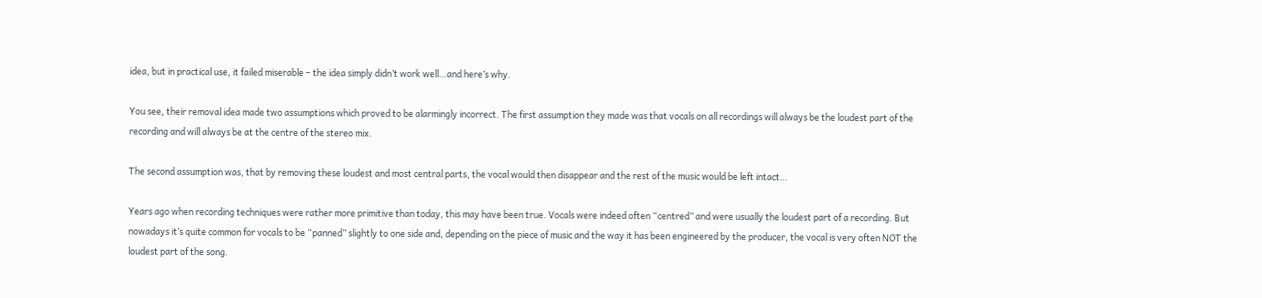idea, but in practical use, it failed miserable – the idea simply didn’t work well…and here’s why.

You see, their removal idea made two assumptions which proved to be alarmingly incorrect. The first assumption they made was that vocals on all recordings will always be the loudest part of the recording and will always be at the centre of the stereo mix.

The second assumption was, that by removing these loudest and most central parts, the vocal would then disappear and the rest of the music would be left intact…

Years ago when recording techniques were rather more primitive than today, this may have been true. Vocals were indeed often “centred” and were usually the loudest part of a recording. But nowadays it’s quite common for vocals to be “panned” slightly to one side and, depending on the piece of music and the way it has been engineered by the producer, the vocal is very often NOT the loudest part of the song.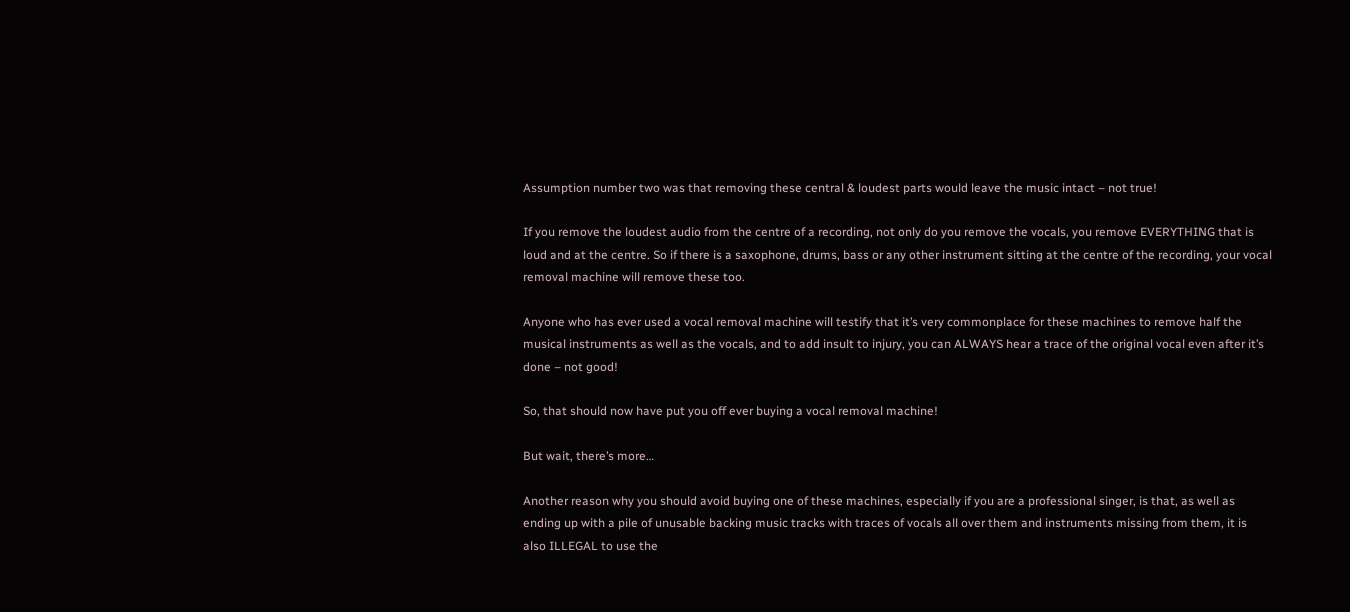Assumption number two was that removing these central & loudest parts would leave the music intact – not true!

If you remove the loudest audio from the centre of a recording, not only do you remove the vocals, you remove EVERYTHING that is loud and at the centre. So if there is a saxophone, drums, bass or any other instrument sitting at the centre of the recording, your vocal removal machine will remove these too.

Anyone who has ever used a vocal removal machine will testify that it’s very commonplace for these machines to remove half the musical instruments as well as the vocals, and to add insult to injury, you can ALWAYS hear a trace of the original vocal even after it’s done – not good!

So, that should now have put you off ever buying a vocal removal machine!

But wait, there’s more…

Another reason why you should avoid buying one of these machines, especially if you are a professional singer, is that, as well as ending up with a pile of unusable backing music tracks with traces of vocals all over them and instruments missing from them, it is also ILLEGAL to use the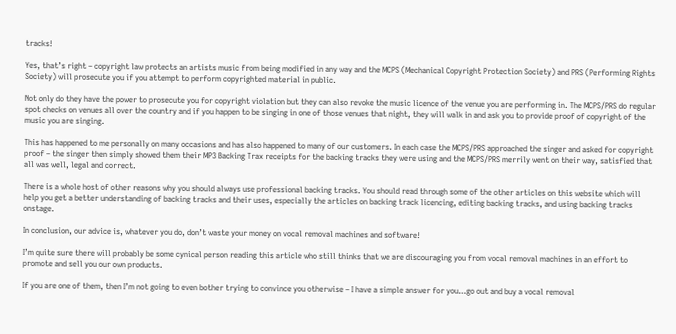tracks!

Yes, that’s right – copyright law protects an artists music from being modified in any way and the MCPS (Mechanical Copyright Protection Society) and PRS (Performing Rights Society) will prosecute you if you attempt to perform copyrighted material in public.

Not only do they have the power to prosecute you for copyright violation but they can also revoke the music licence of the venue you are performing in. The MCPS/PRS do regular spot checks on venues all over the country and if you happen to be singing in one of those venues that night, they will walk in and ask you to provide proof of copyright of the music you are singing.

This has happened to me personally on many occasions and has also happened to many of our customers. In each case the MCPS/PRS approached the singer and asked for copyright proof – the singer then simply showed them their MP3 Backing Trax receipts for the backing tracks they were using and the MCPS/PRS merrily went on their way, satisfied that all was well, legal and correct.

There is a whole host of other reasons why you should always use professional backing tracks. You should read through some of the other articles on this website which will help you get a better understanding of backing tracks and their uses, especially the articles on backing track licencing, editing backing tracks, and using backing tracks onstage.

In conclusion, our advice is, whatever you do, don’t waste your money on vocal removal machines and software!

I’m quite sure there will probably be some cynical person reading this article who still thinks that we are discouraging you from vocal removal machines in an effort to promote and sell you our own products.

If you are one of them, then I’m not going to even bother trying to convince you otherwise – I have a simple answer for you…go out and buy a vocal removal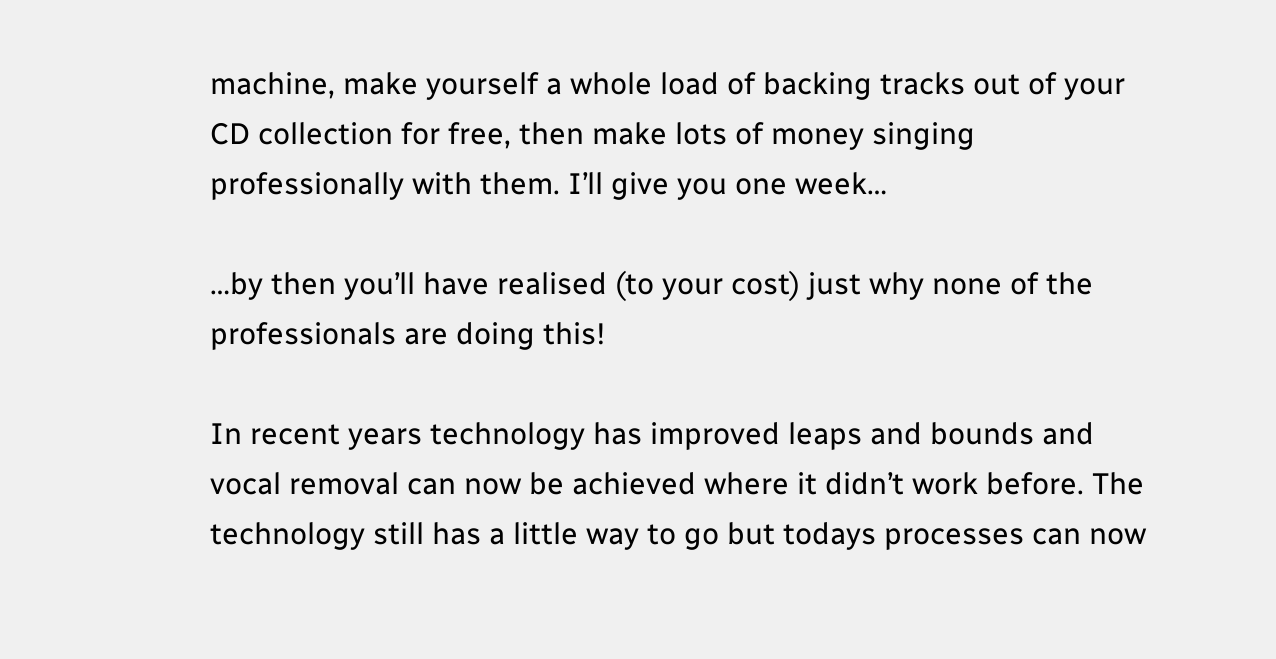machine, make yourself a whole load of backing tracks out of your CD collection for free, then make lots of money singing professionally with them. I’ll give you one week…

…by then you’ll have realised (to your cost) just why none of the professionals are doing this!

In recent years technology has improved leaps and bounds and vocal removal can now be achieved where it didn’t work before. The technology still has a little way to go but todays processes can now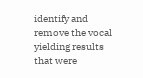identify and remove the vocal yielding results that were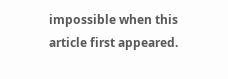impossible when this article first appeared.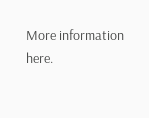More information here.